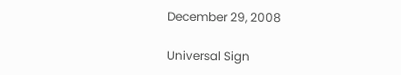December 29, 2008

Universal Sign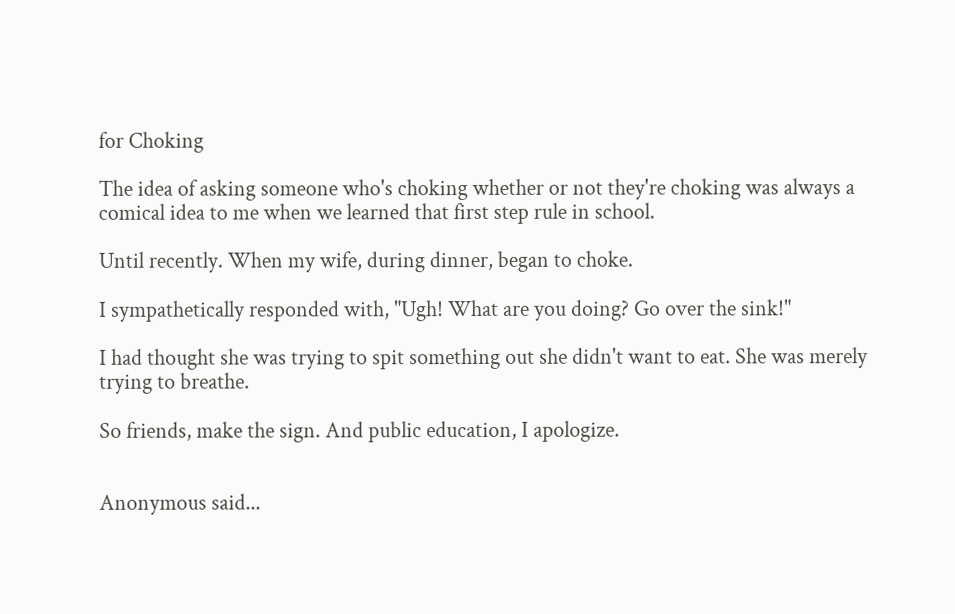for Choking

The idea of asking someone who's choking whether or not they're choking was always a comical idea to me when we learned that first step rule in school.

Until recently. When my wife, during dinner, began to choke.

I sympathetically responded with, "Ugh! What are you doing? Go over the sink!"

I had thought she was trying to spit something out she didn't want to eat. She was merely trying to breathe.

So friends, make the sign. And public education, I apologize.


Anonymous said...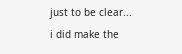just to be clear... i did make the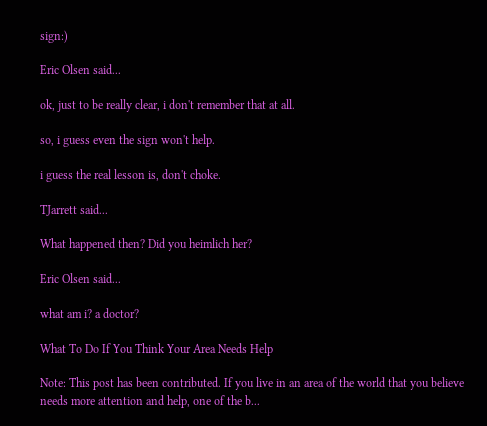sign:)

Eric Olsen said...

ok, just to be really clear, i don't remember that at all.

so, i guess even the sign won't help.

i guess the real lesson is, don't choke.

TJarrett said...

What happened then? Did you heimlich her?

Eric Olsen said...

what am i? a doctor?

What To Do If You Think Your Area Needs Help

Note: This post has been contributed. If you live in an area of the world that you believe needs more attention and help, one of the b...